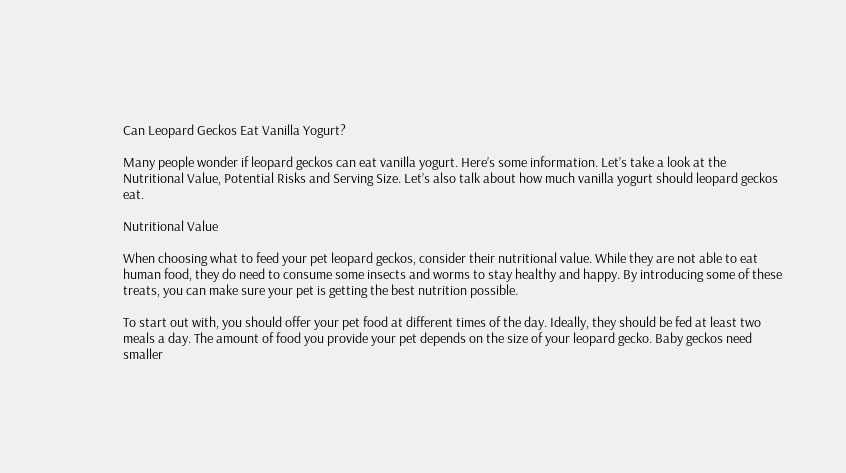Can Leopard Geckos Eat Vanilla Yogurt?

Many people wonder if leopard geckos can eat vanilla yogurt. Here’s some information. Let’s take a look at the Nutritional Value, Potential Risks and Serving Size. Let’s also talk about how much vanilla yogurt should leopard geckos eat.

Nutritional Value

When choosing what to feed your pet leopard geckos, consider their nutritional value. While they are not able to eat human food, they do need to consume some insects and worms to stay healthy and happy. By introducing some of these treats, you can make sure your pet is getting the best nutrition possible.

To start out with, you should offer your pet food at different times of the day. Ideally, they should be fed at least two meals a day. The amount of food you provide your pet depends on the size of your leopard gecko. Baby geckos need smaller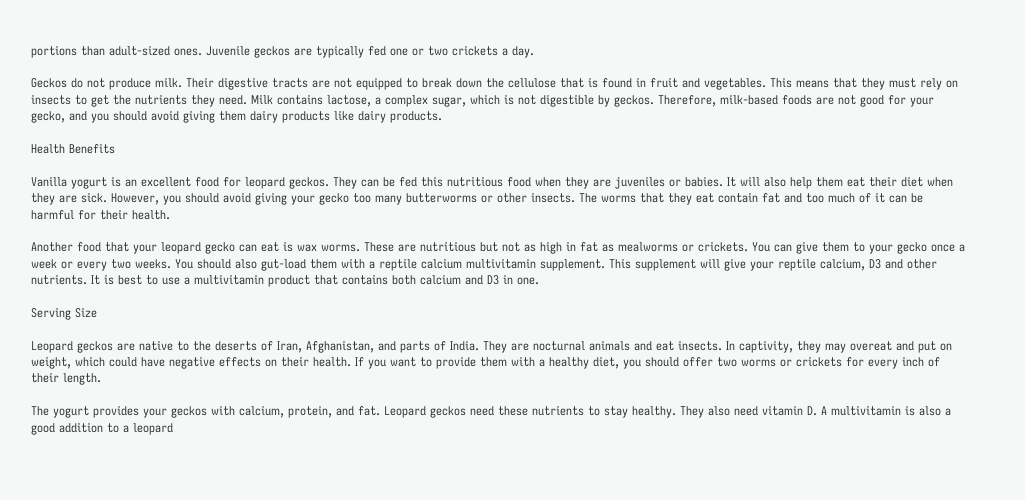portions than adult-sized ones. Juvenile geckos are typically fed one or two crickets a day.

Geckos do not produce milk. Their digestive tracts are not equipped to break down the cellulose that is found in fruit and vegetables. This means that they must rely on insects to get the nutrients they need. Milk contains lactose, a complex sugar, which is not digestible by geckos. Therefore, milk-based foods are not good for your gecko, and you should avoid giving them dairy products like dairy products.

Health Benefits

Vanilla yogurt is an excellent food for leopard geckos. They can be fed this nutritious food when they are juveniles or babies. It will also help them eat their diet when they are sick. However, you should avoid giving your gecko too many butterworms or other insects. The worms that they eat contain fat and too much of it can be harmful for their health.

Another food that your leopard gecko can eat is wax worms. These are nutritious but not as high in fat as mealworms or crickets. You can give them to your gecko once a week or every two weeks. You should also gut-load them with a reptile calcium multivitamin supplement. This supplement will give your reptile calcium, D3 and other nutrients. It is best to use a multivitamin product that contains both calcium and D3 in one.

Serving Size

Leopard geckos are native to the deserts of Iran, Afghanistan, and parts of India. They are nocturnal animals and eat insects. In captivity, they may overeat and put on weight, which could have negative effects on their health. If you want to provide them with a healthy diet, you should offer two worms or crickets for every inch of their length.

The yogurt provides your geckos with calcium, protein, and fat. Leopard geckos need these nutrients to stay healthy. They also need vitamin D. A multivitamin is also a good addition to a leopard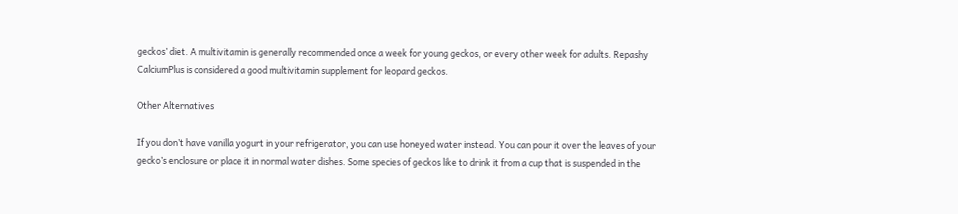geckos’ diet. A multivitamin is generally recommended once a week for young geckos, or every other week for adults. Repashy CalciumPlus is considered a good multivitamin supplement for leopard geckos.

Other Alternatives

If you don’t have vanilla yogurt in your refrigerator, you can use honeyed water instead. You can pour it over the leaves of your gecko’s enclosure or place it in normal water dishes. Some species of geckos like to drink it from a cup that is suspended in the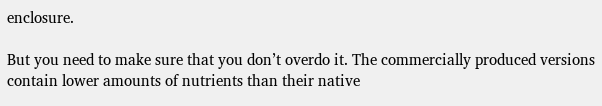enclosure.

But you need to make sure that you don’t overdo it. The commercially produced versions contain lower amounts of nutrients than their native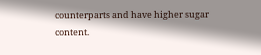counterparts and have higher sugar content.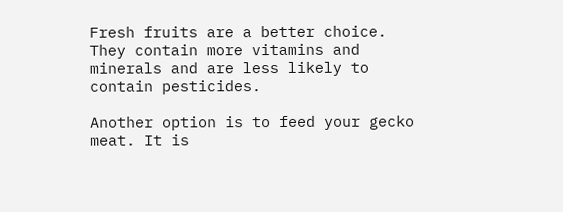Fresh fruits are a better choice. They contain more vitamins and minerals and are less likely to contain pesticides.

Another option is to feed your gecko meat. It is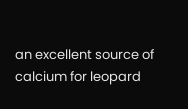an excellent source of calcium for leopard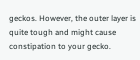geckos. However, the outer layer is quite tough and might cause constipation to your gecko.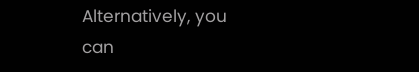Alternatively, you can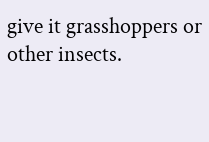give it grasshoppers or other insects.